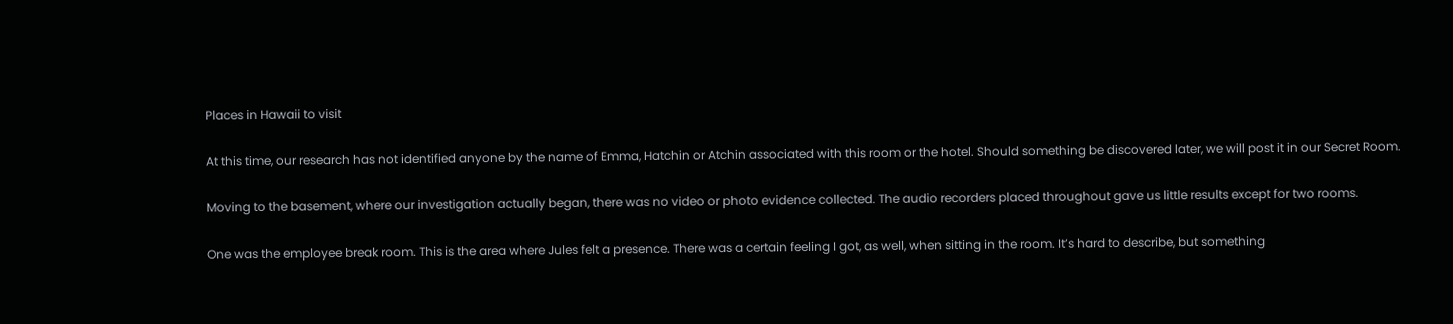Places in Hawaii to visit

At this time, our research has not identified anyone by the name of Emma, Hatchin or Atchin associated with this room or the hotel. Should something be discovered later, we will post it in our Secret Room.

Moving to the basement, where our investigation actually began, there was no video or photo evidence collected. The audio recorders placed throughout gave us little results except for two rooms.

One was the employee break room. This is the area where Jules felt a presence. There was a certain feeling I got, as well, when sitting in the room. It’s hard to describe, but something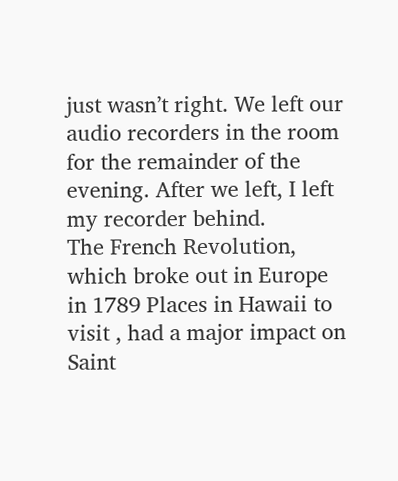just wasn’t right. We left our audio recorders in the room for the remainder of the evening. After we left, I left my recorder behind.
The French Revolution, which broke out in Europe in 1789 Places in Hawaii to visit , had a major impact on Saint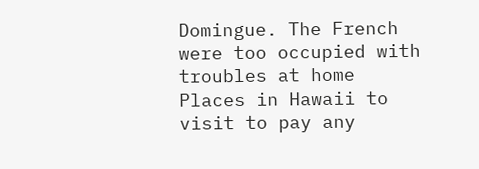Domingue. The French were too occupied with troubles at home Places in Hawaii to visit to pay any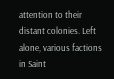attention to their distant colonies. Left alone, various factions in Saint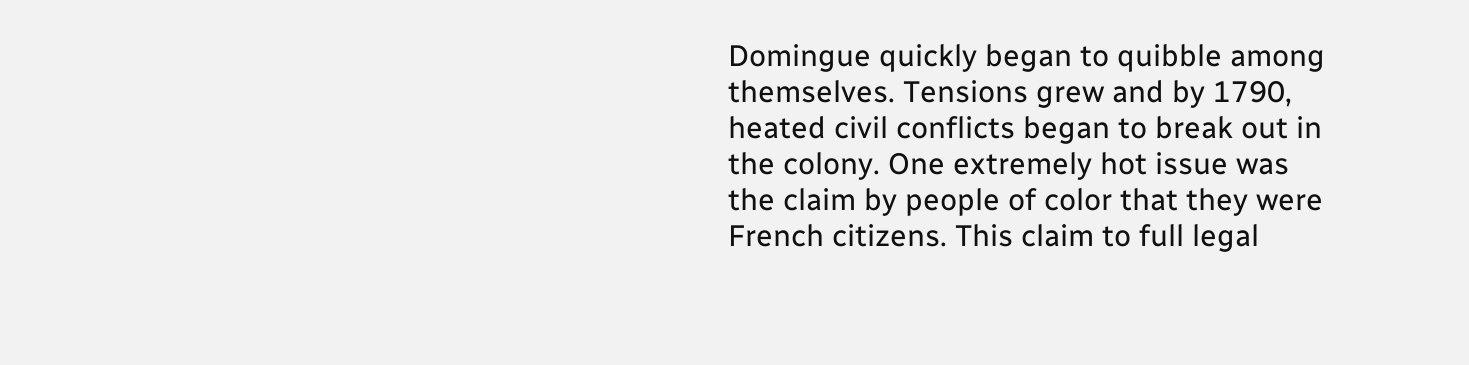Domingue quickly began to quibble among themselves. Tensions grew and by 1790, heated civil conflicts began to break out in the colony. One extremely hot issue was the claim by people of color that they were French citizens. This claim to full legal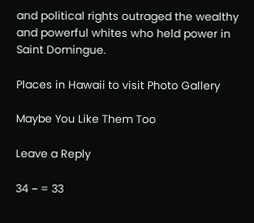and political rights outraged the wealthy and powerful whites who held power in Saint Domingue.

Places in Hawaii to visit Photo Gallery

Maybe You Like Them Too

Leave a Reply

34 − = 33